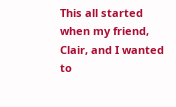This all started when my friend, Clair, and I wanted to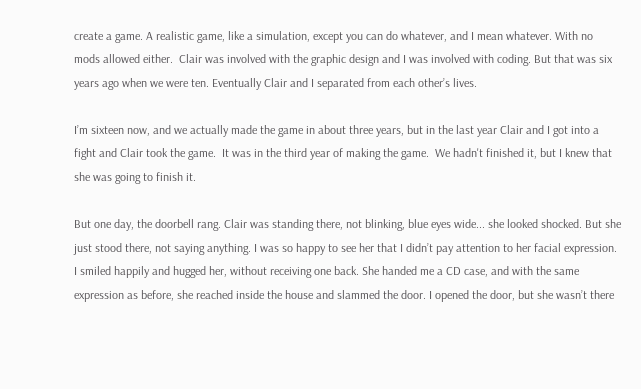create a game. A realistic game, like a simulation, except you can do whatever, and I mean whatever. With no mods allowed either.  Clair was involved with the graphic design and I was involved with coding. But that was six years ago when we were ten. Eventually Clair and I separated from each other’s lives.

I’m sixteen now, and we actually made the game in about three years, but in the last year Clair and I got into a fight and Clair took the game.  It was in the third year of making the game.  We hadn't finished it, but I knew that she was going to finish it.

But one day, the doorbell rang. Clair was standing there, not blinking, blue eyes wide... she looked shocked. But she just stood there, not saying anything. I was so happy to see her that I didn’t pay attention to her facial expression. I smiled happily and hugged her, without receiving one back. She handed me a CD case, and with the same expression as before, she reached inside the house and slammed the door. I opened the door, but she wasn’t there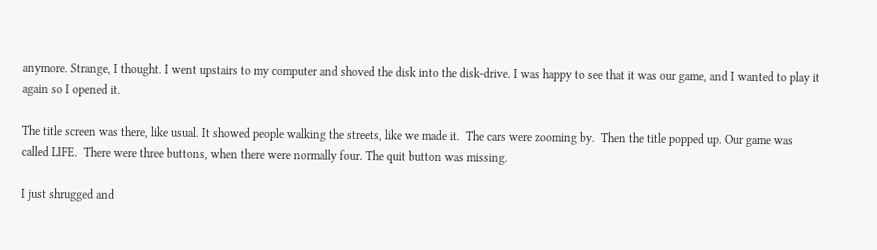anymore. Strange, I thought. I went upstairs to my computer and shoved the disk into the disk-drive. I was happy to see that it was our game, and I wanted to play it again so I opened it.

The title screen was there, like usual. It showed people walking the streets, like we made it.  The cars were zooming by.  Then the title popped up. Our game was called LIFE.  There were three buttons, when there were normally four. The quit button was missing.

I just shrugged and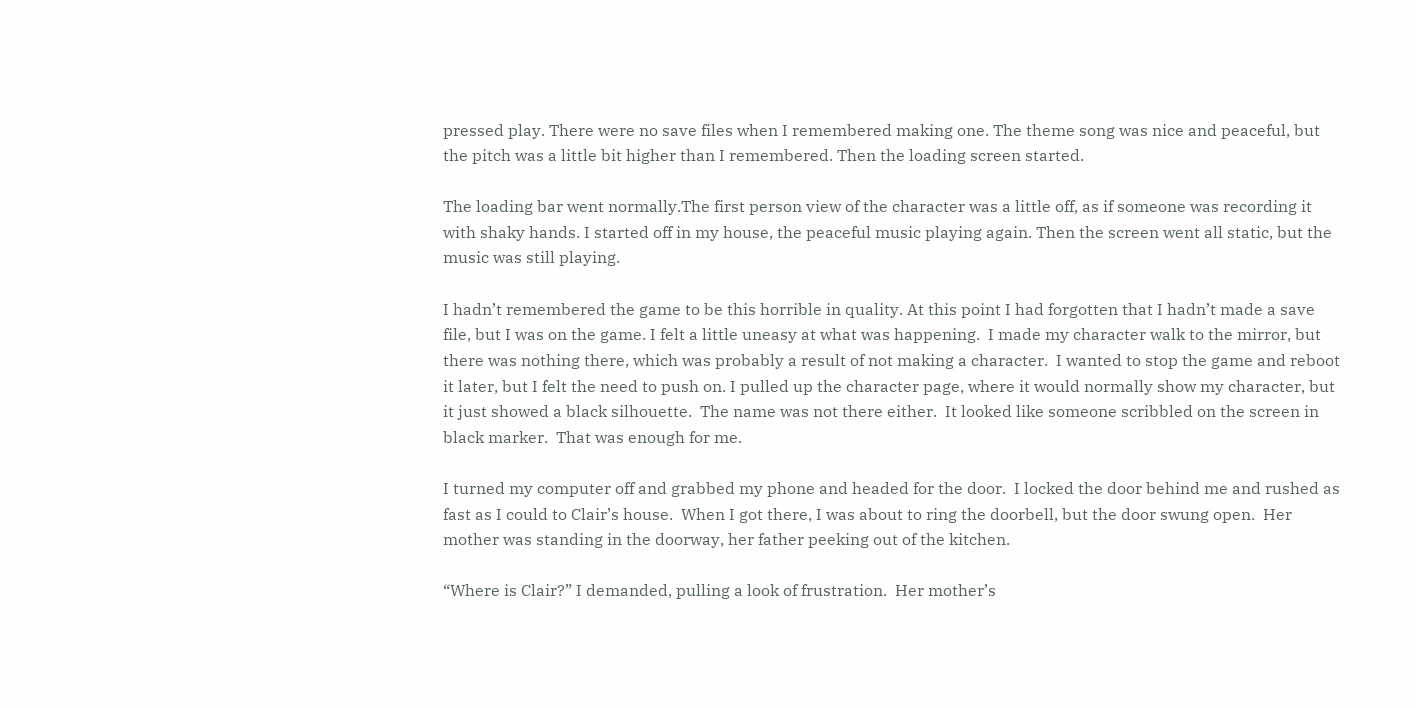pressed play. There were no save files when I remembered making one. The theme song was nice and peaceful, but the pitch was a little bit higher than I remembered. Then the loading screen started.

The loading bar went normally.The first person view of the character was a little off, as if someone was recording it with shaky hands. I started off in my house, the peaceful music playing again. Then the screen went all static, but the music was still playing.

I hadn’t remembered the game to be this horrible in quality. At this point I had forgotten that I hadn’t made a save file, but I was on the game. I felt a little uneasy at what was happening.  I made my character walk to the mirror, but there was nothing there, which was probably a result of not making a character.  I wanted to stop the game and reboot it later, but I felt the need to push on. I pulled up the character page, where it would normally show my character, but it just showed a black silhouette.  The name was not there either.  It looked like someone scribbled on the screen in black marker.  That was enough for me.

I turned my computer off and grabbed my phone and headed for the door.  I locked the door behind me and rushed as fast as I could to Clair’s house.  When I got there, I was about to ring the doorbell, but the door swung open.  Her mother was standing in the doorway, her father peeking out of the kitchen.

“Where is Clair?” I demanded, pulling a look of frustration.  Her mother’s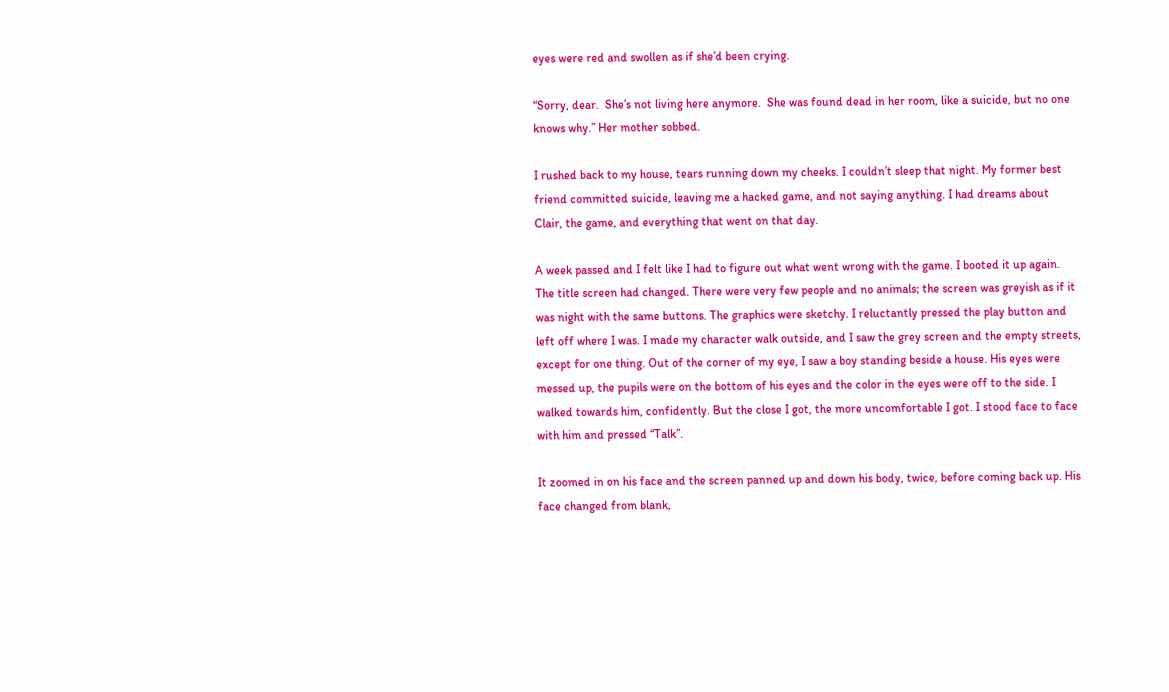eyes were red and swollen as if she’d been crying.

“Sorry, dear.  She’s not living here anymore.  She was found dead in her room, like a suicide, but no one knows why.” Her mother sobbed.

I rushed back to my house, tears running down my cheeks. I couldn’t sleep that night. My former best friend committed suicide, leaving me a hacked game, and not saying anything. I had dreams about Clair, the game, and everything that went on that day.

A week passed and I felt like I had to figure out what went wrong with the game. I booted it up again. The title screen had changed. There were very few people and no animals; the screen was greyish as if it was night with the same buttons. The graphics were sketchy. I reluctantly pressed the play button and left off where I was. I made my character walk outside, and I saw the grey screen and the empty streets, except for one thing. Out of the corner of my eye, I saw a boy standing beside a house. His eyes were messed up, the pupils were on the bottom of his eyes and the color in the eyes were off to the side. I walked towards him, confidently. But the close I got, the more uncomfortable I got. I stood face to face with him and pressed “Talk”.

It zoomed in on his face and the screen panned up and down his body, twice, before coming back up. His face changed from blank,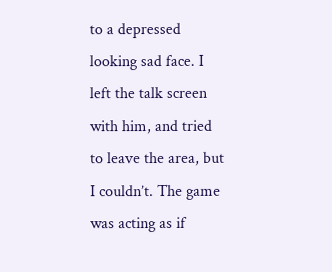to a depressed looking sad face. I left the talk screen with him, and tried to leave the area, but I couldn’t. The game was acting as if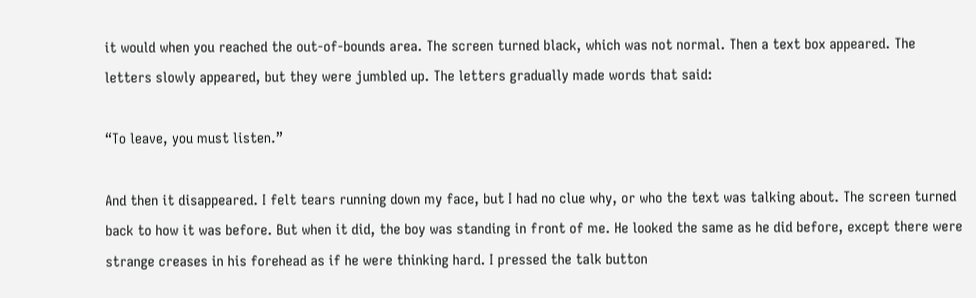it would when you reached the out-of-bounds area. The screen turned black, which was not normal. Then a text box appeared. The letters slowly appeared, but they were jumbled up. The letters gradually made words that said:

“To leave, you must listen.”

And then it disappeared. I felt tears running down my face, but I had no clue why, or who the text was talking about. The screen turned back to how it was before. But when it did, the boy was standing in front of me. He looked the same as he did before, except there were strange creases in his forehead as if he were thinking hard. I pressed the talk button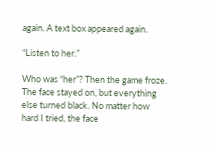again. A text box appeared again.

“Listen to her.”

Who was “her”? Then the game froze. The face stayed on, but everything else turned black. No matter how hard I tried, the face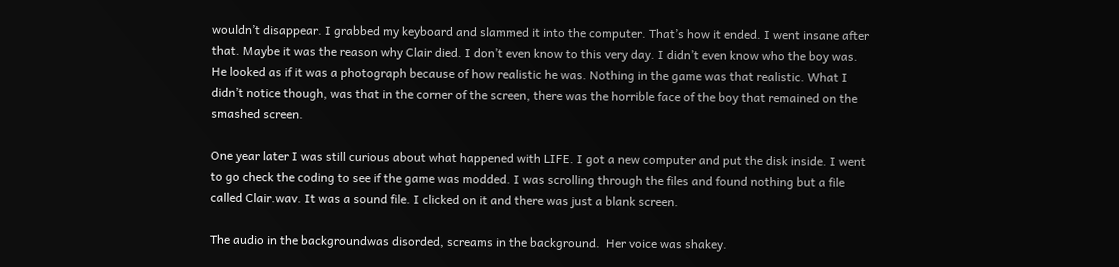wouldn’t disappear. I grabbed my keyboard and slammed it into the computer. That’s how it ended. I went insane after that. Maybe it was the reason why Clair died. I don’t even know to this very day. I didn’t even know who the boy was. He looked as if it was a photograph because of how realistic he was. Nothing in the game was that realistic. What I didn’t notice though, was that in the corner of the screen, there was the horrible face of the boy that remained on the smashed screen.

One year later I was still curious about what happened with LIFE. I got a new computer and put the disk inside. I went to go check the coding to see if the game was modded. I was scrolling through the files and found nothing but a file called Clair.wav. It was a sound file. I clicked on it and there was just a blank screen.

The audio in the backgroundwas disorded, screams in the background.  Her voice was shakey.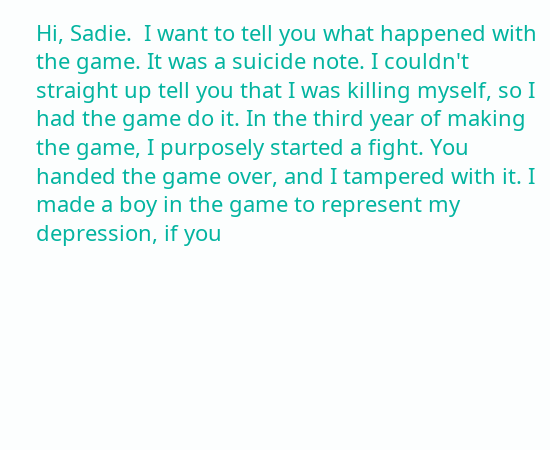Hi, Sadie.  I want to tell you what happened with the game. It was a suicide note. I couldn't straight up tell you that I was killing myself, so I had the game do it. In the third year of making the game, I purposely started a fight. You handed the game over, and I tampered with it. I made a boy in the game to represent my depression, if you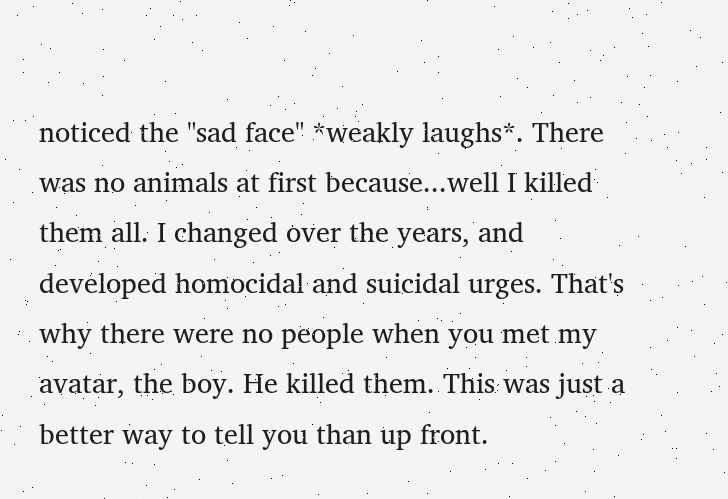noticed the "sad face" *weakly laughs*. There was no animals at first because...well I killed them all. I changed over the years, and developed homocidal and suicidal urges. That's why there were no people when you met my avatar, the boy. He killed them. This was just a better way to tell you than up front.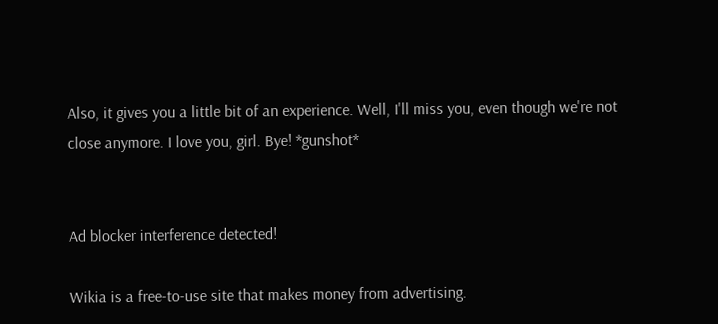Also, it gives you a little bit of an experience. Well, I'll miss you, even though we're not close anymore. I love you, girl. Bye! *gunshot*


Ad blocker interference detected!

Wikia is a free-to-use site that makes money from advertising.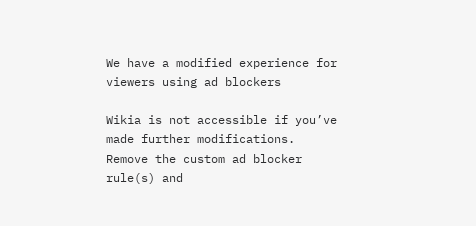We have a modified experience for viewers using ad blockers

Wikia is not accessible if you’ve made further modifications. Remove the custom ad blocker rule(s) and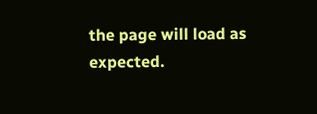the page will load as expected.